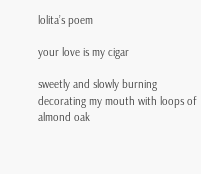lolita’s poem

your love is my cigar

sweetly and slowly burning
decorating my mouth with loops of almond oak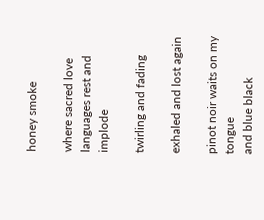honey smoke

where sacred love languages rest and implode

twirling and fading

exhaled and lost again

pinot noir waits on my tongue
and blue black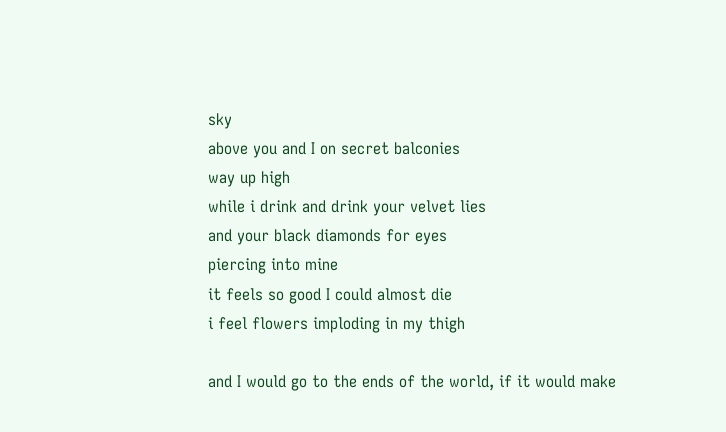sky
above you and I on secret balconies
way up high
while i drink and drink your velvet lies
and your black diamonds for eyes
piercing into mine
it feels so good I could almost die
i feel flowers imploding in my thigh

and I would go to the ends of the world, if it would make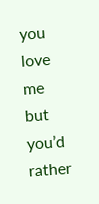you love me
but you’d rather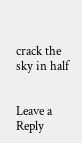crack the sky in half


Leave a Reply